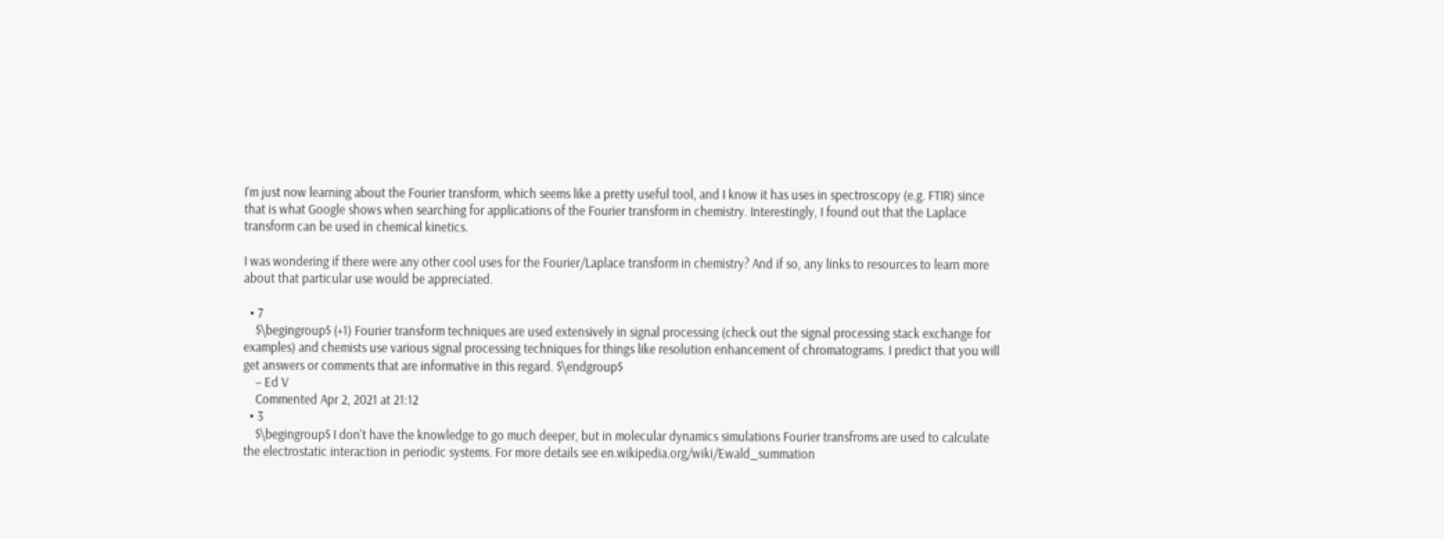I'm just now learning about the Fourier transform, which seems like a pretty useful tool, and I know it has uses in spectroscopy (e.g. FTIR) since that is what Google shows when searching for applications of the Fourier transform in chemistry. Interestingly, I found out that the Laplace transform can be used in chemical kinetics.

I was wondering if there were any other cool uses for the Fourier/Laplace transform in chemistry? And if so, any links to resources to learn more about that particular use would be appreciated.

  • 7
    $\begingroup$ (+1) Fourier transform techniques are used extensively in signal processing (check out the signal processing stack exchange for examples) and chemists use various signal processing techniques for things like resolution enhancement of chromatograms. I predict that you will get answers or comments that are informative in this regard. $\endgroup$
    – Ed V
    Commented Apr 2, 2021 at 21:12
  • 3
    $\begingroup$ I don't have the knowledge to go much deeper, but in molecular dynamics simulations Fourier transfroms are used to calculate the electrostatic interaction in periodic systems. For more details see en.wikipedia.org/wiki/Ewald_summation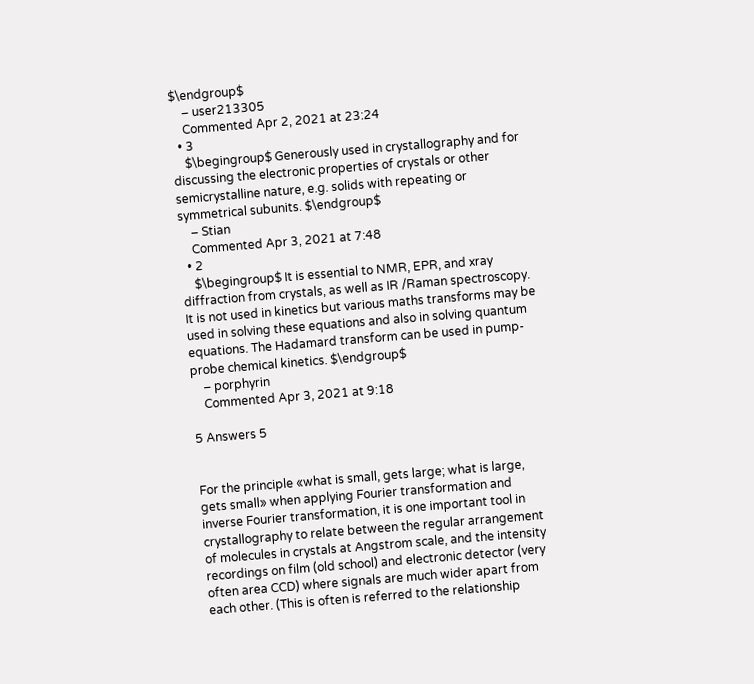$\endgroup$
    – user213305
    Commented Apr 2, 2021 at 23:24
  • 3
    $\begingroup$ Generously used in crystallography and for discussing the electronic properties of crystals or other semicrystalline nature, e.g. solids with repeating or symmetrical subunits. $\endgroup$
    – Stian
    Commented Apr 3, 2021 at 7:48
  • 2
    $\begingroup$ It is essential to NMR, EPR, and xray diffraction from crystals, as well as IR /Raman spectroscopy. It is not used in kinetics but various maths transforms may be used in solving these equations and also in solving quantum equations. The Hadamard transform can be used in pump-probe chemical kinetics. $\endgroup$
    – porphyrin
    Commented Apr 3, 2021 at 9:18

5 Answers 5


For the principle «what is small, gets large; what is large, gets small» when applying Fourier transformation and inverse Fourier transformation, it is one important tool in crystallography to relate between the regular arrangement of molecules in crystals at Angstrom scale, and the intensity recordings on film (old school) and electronic detector (very often area CCD) where signals are much wider apart from each other. (This is often is referred to the relationship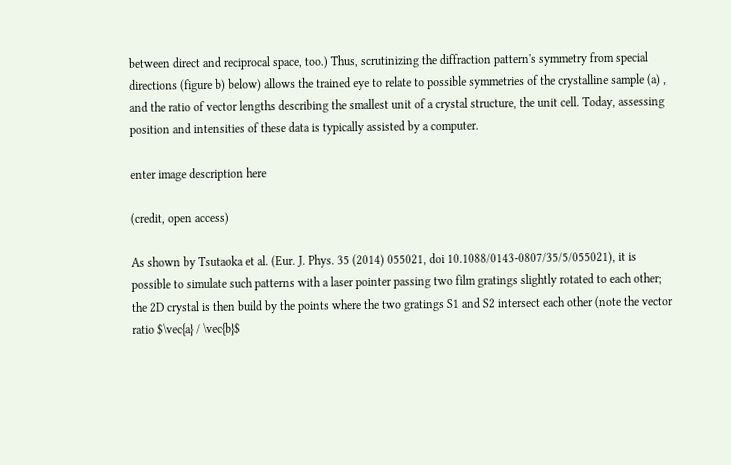between direct and reciprocal space, too.) Thus, scrutinizing the diffraction pattern's symmetry from special directions (figure b) below) allows the trained eye to relate to possible symmetries of the crystalline sample (a) , and the ratio of vector lengths describing the smallest unit of a crystal structure, the unit cell. Today, assessing position and intensities of these data is typically assisted by a computer.

enter image description here

(credit, open access)

As shown by Tsutaoka et al. (Eur. J. Phys. 35 (2014) 055021, doi 10.1088/0143-0807/35/5/055021), it is possible to simulate such patterns with a laser pointer passing two film gratings slightly rotated to each other; the 2D crystal is then build by the points where the two gratings S1 and S2 intersect each other (note the vector ratio $\vec{a} / \vec{b}$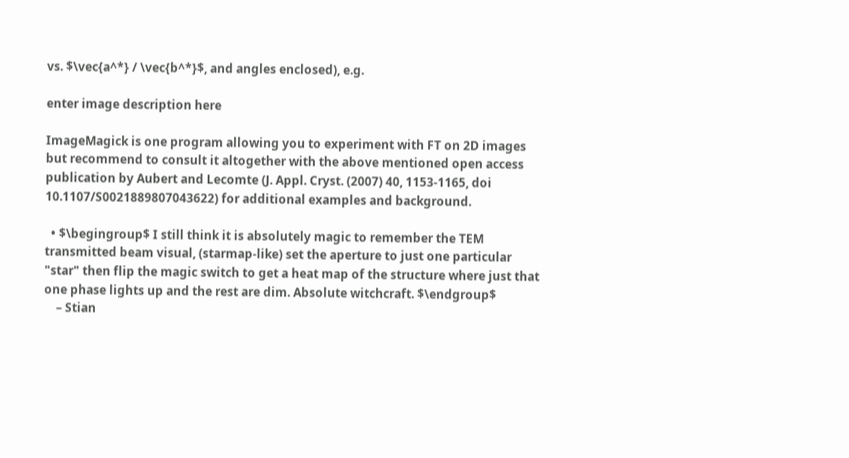vs. $\vec{a^*} / \vec{b^*}$, and angles enclosed), e.g.

enter image description here

ImageMagick is one program allowing you to experiment with FT on 2D images but recommend to consult it altogether with the above mentioned open access publication by Aubert and Lecomte (J. Appl. Cryst. (2007) 40, 1153-1165, doi 10.1107/S0021889807043622) for additional examples and background.

  • $\begingroup$ I still think it is absolutely magic to remember the TEM transmitted beam visual, (starmap-like) set the aperture to just one particular "star" then flip the magic switch to get a heat map of the structure where just that one phase lights up and the rest are dim. Absolute witchcraft. $\endgroup$
    – Stian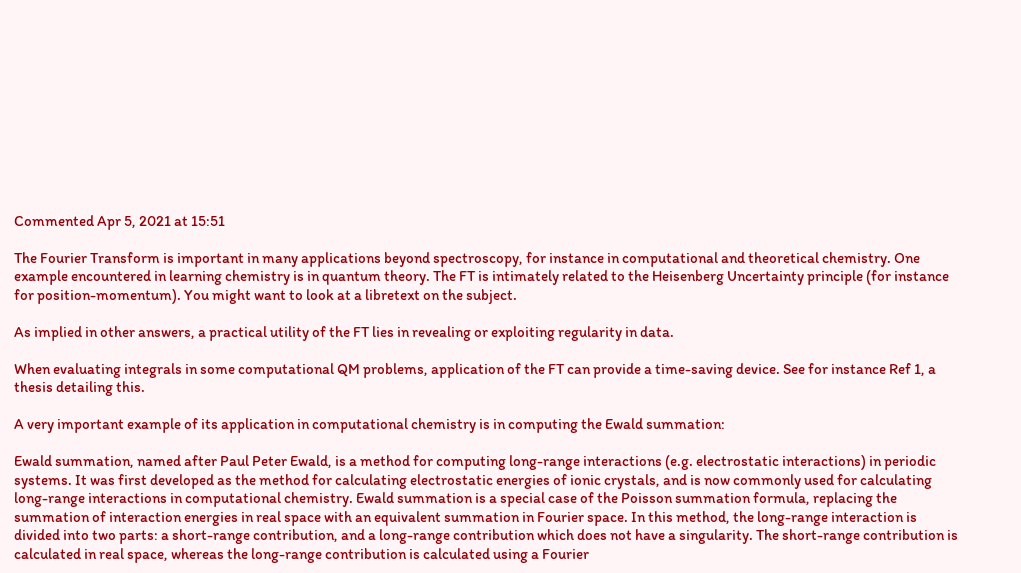Commented Apr 5, 2021 at 15:51

The Fourier Transform is important in many applications beyond spectroscopy, for instance in computational and theoretical chemistry. One example encountered in learning chemistry is in quantum theory. The FT is intimately related to the Heisenberg Uncertainty principle (for instance for position-momentum). You might want to look at a libretext on the subject.

As implied in other answers, a practical utility of the FT lies in revealing or exploiting regularity in data.

When evaluating integrals in some computational QM problems, application of the FT can provide a time-saving device. See for instance Ref 1, a thesis detailing this.

A very important example of its application in computational chemistry is in computing the Ewald summation:

Ewald summation, named after Paul Peter Ewald, is a method for computing long-range interactions (e.g. electrostatic interactions) in periodic systems. It was first developed as the method for calculating electrostatic energies of ionic crystals, and is now commonly used for calculating long-range interactions in computational chemistry. Ewald summation is a special case of the Poisson summation formula, replacing the summation of interaction energies in real space with an equivalent summation in Fourier space. In this method, the long-range interaction is divided into two parts: a short-range contribution, and a long-range contribution which does not have a singularity. The short-range contribution is calculated in real space, whereas the long-range contribution is calculated using a Fourier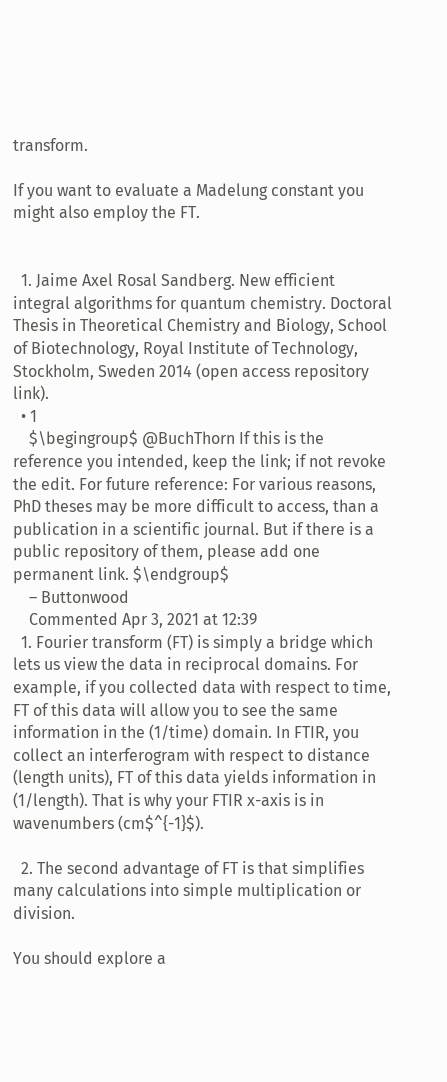transform.

If you want to evaluate a Madelung constant you might also employ the FT.


  1. Jaime Axel Rosal Sandberg. New efficient integral algorithms for quantum chemistry. Doctoral Thesis in Theoretical Chemistry and Biology, School of Biotechnology, Royal Institute of Technology, Stockholm, Sweden 2014 (open access repository link).
  • 1
    $\begingroup$ @BuchThorn If this is the reference you intended, keep the link; if not revoke the edit. For future reference: For various reasons, PhD theses may be more difficult to access, than a publication in a scientific journal. But if there is a public repository of them, please add one permanent link. $\endgroup$
    – Buttonwood
    Commented Apr 3, 2021 at 12:39
  1. Fourier transform (FT) is simply a bridge which lets us view the data in reciprocal domains. For example, if you collected data with respect to time, FT of this data will allow you to see the same information in the (1/time) domain. In FTIR, you collect an interferogram with respect to distance (length units), FT of this data yields information in (1/length). That is why your FTIR x-axis is in wavenumbers (cm$^{-1}$).

  2. The second advantage of FT is that simplifies many calculations into simple multiplication or division.

You should explore a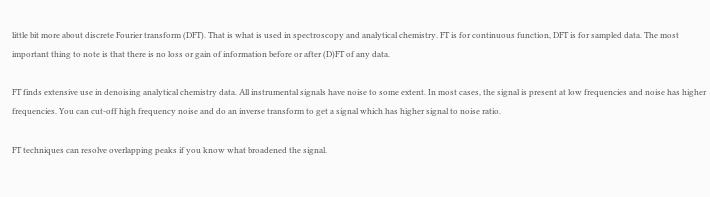little bit more about discrete Fourier transform (DFT). That is what is used in spectroscopy and analytical chemistry. FT is for continuous function, DFT is for sampled data. The most important thing to note is that there is no loss or gain of information before or after (D)FT of any data.

FT finds extensive use in denoising analytical chemistry data. All instrumental signals have noise to some extent. In most cases, the signal is present at low frequencies and noise has higher frequencies. You can cut-off high frequency noise and do an inverse transform to get a signal which has higher signal to noise ratio.

FT techniques can resolve overlapping peaks if you know what broadened the signal.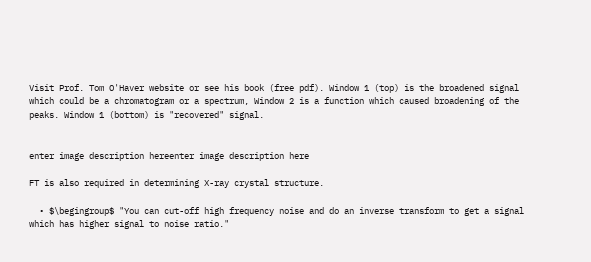Visit Prof. Tom O'Haver website or see his book (free pdf). Window 1 (top) is the broadened signal which could be a chromatogram or a spectrum, Window 2 is a function which caused broadening of the peaks. Window 1 (bottom) is "recovered" signal.


enter image description hereenter image description here

FT is also required in determining X-ray crystal structure.

  • $\begingroup$ "You can cut-off high frequency noise and do an inverse transform to get a signal which has higher signal to noise ratio."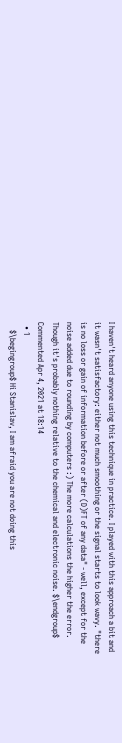I haven't heard anyone using this technique in practice. I played with this approach a bit and it wasn't satisfactory: either not much smoothing or the signal starts to look wavy. "there is no loss or gain of information before or after (D)FT of any data" - well, except for the noise added due to rounding by computers :) The more calculations the higher the error. Though it's probably nothing relative to the chemical and electronic noise. $\endgroup$ Commented Apr 4, 2021 at 18:14
  • 1
    $\begingroup$ Hi Stanislav, I am afraid you are not doing this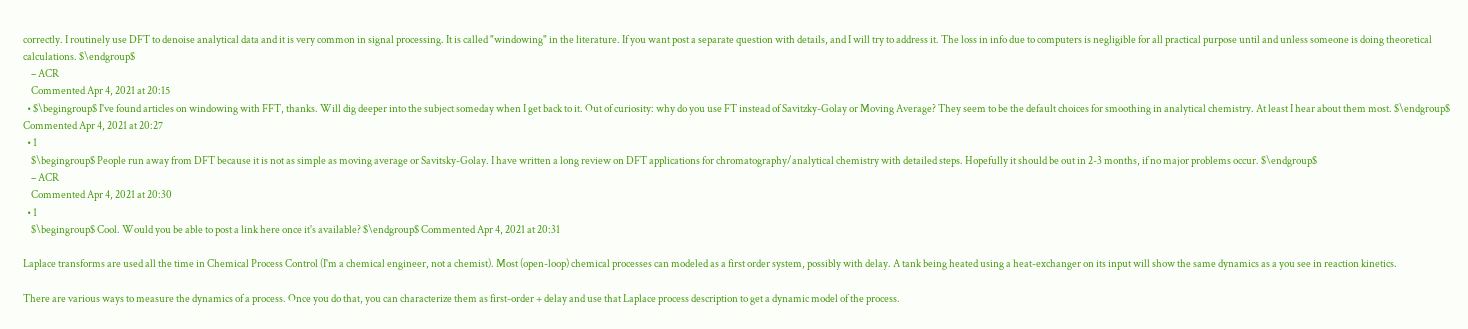correctly. I routinely use DFT to denoise analytical data and it is very common in signal processing. It is called "windowing" in the literature. If you want post a separate question with details, and I will try to address it. The loss in info due to computers is negligible for all practical purpose until and unless someone is doing theoretical calculations. $\endgroup$
    – ACR
    Commented Apr 4, 2021 at 20:15
  • $\begingroup$ I've found articles on windowing with FFT, thanks. Will dig deeper into the subject someday when I get back to it. Out of curiosity: why do you use FT instead of Savitzky-Golay or Moving Average? They seem to be the default choices for smoothing in analytical chemistry. At least I hear about them most. $\endgroup$ Commented Apr 4, 2021 at 20:27
  • 1
    $\begingroup$ People run away from DFT because it is not as simple as moving average or Savitsky-Golay. I have written a long review on DFT applications for chromatography/analytical chemistry with detailed steps. Hopefully it should be out in 2-3 months, if no major problems occur. $\endgroup$
    – ACR
    Commented Apr 4, 2021 at 20:30
  • 1
    $\begingroup$ Cool. Would you be able to post a link here once it's available? $\endgroup$ Commented Apr 4, 2021 at 20:31

Laplace transforms are used all the time in Chemical Process Control (I'm a chemical engineer, not a chemist). Most (open-loop) chemical processes can modeled as a first order system, possibly with delay. A tank being heated using a heat-exchanger on its input will show the same dynamics as a you see in reaction kinetics.

There are various ways to measure the dynamics of a process. Once you do that, you can characterize them as first-order + delay and use that Laplace process description to get a dynamic model of the process.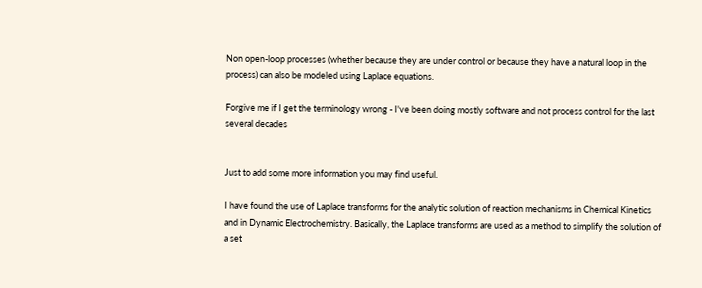Non open-loop processes (whether because they are under control or because they have a natural loop in the process) can also be modeled using Laplace equations.

Forgive me if I get the terminology wrong - I've been doing mostly software and not process control for the last several decades


Just to add some more information you may find useful.

I have found the use of Laplace transforms for the analytic solution of reaction mechanisms in Chemical Kinetics and in Dynamic Electrochemistry. Basically, the Laplace transforms are used as a method to simplify the solution of a set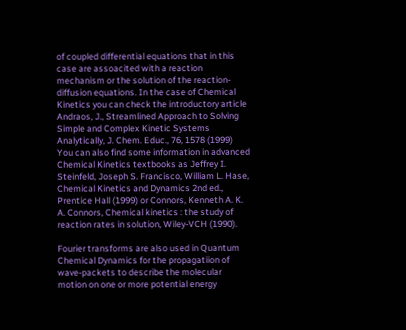of coupled differential equations that in this case are assoacited with a reaction mechanism or the solution of the reaction-diffusion equations. In the case of Chemical Kinetics you can check the introductory article Andraos, J., Streamlined Approach to Solving Simple and Complex Kinetic Systems Analytically, J. Chem. Educ., 76, 1578 (1999) You can also find some information in advanced Chemical Kinetics textbooks as Jeffrey I. Steinfeld, Joseph S. Francisco, William L. Hase, Chemical Kinetics and Dynamics 2nd ed., Prentice Hall (1999) or Connors, Kenneth A. K. A. Connors, Chemical kinetics : the study of reaction rates in solution, Wiley-VCH (1990).

Fourier transforms are also used in Quantum Chemical Dynamics for the propagatiion of wave-packets to describe the molecular motion on one or more potential energy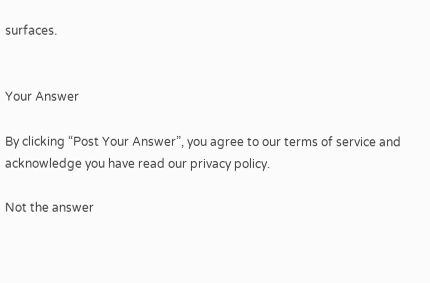surfaces.


Your Answer

By clicking “Post Your Answer”, you agree to our terms of service and acknowledge you have read our privacy policy.

Not the answer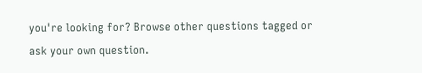you're looking for? Browse other questions tagged or ask your own question.